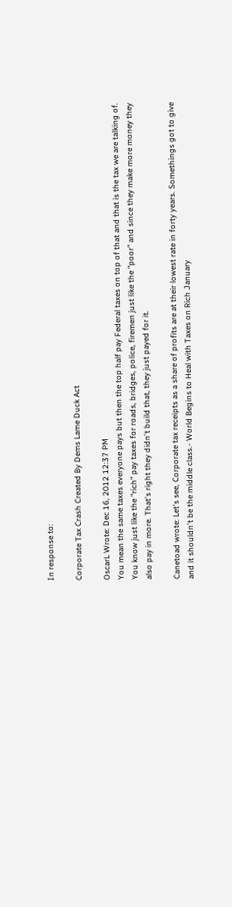In response to:

Corporate Tax Crash Created By Dems Lame Duck Act

OscarL Wrote: Dec 16, 2012 12:37 PM
You mean the same taxes everyone pays but then the top half pay Federal taxes on top of that and that is the tax we are talking of. You know just like the "rich" pay taxes for roads, bridges, police, firemen just like the "poor" and since they make more money they also pay in more. That's right they didn't build that, they just payed for it.

Canetoad wrote: Let's see, Corporate tax receipts as a share of profits are at their lowest rate in forty years. Somethings got to give and it shouldn't be the middle class.- World Begins to Heal with Taxes on Rich January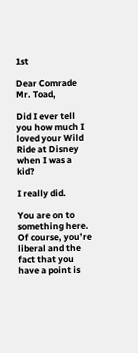1st

Dear Comrade Mr. Toad,

Did I ever tell you how much I loved your Wild Ride at Disney when I was a kid?

I really did.

You are on to something here. Of course, you’re liberal and the fact that you have a point is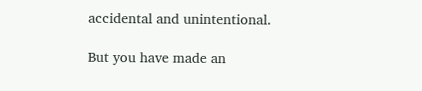accidental and unintentional.

But you have made an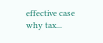effective case why tax...